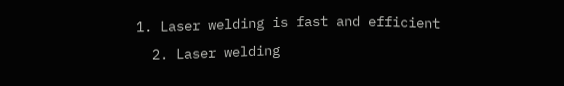1. Laser welding is fast and efficient
  2. Laser welding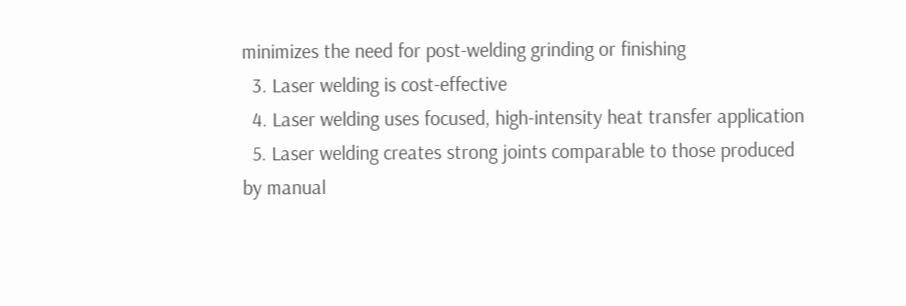minimizes the need for post-welding grinding or finishing
  3. Laser welding is cost-effective
  4. Laser welding uses focused, high-intensity heat transfer application
  5. Laser welding creates strong joints comparable to those produced by manual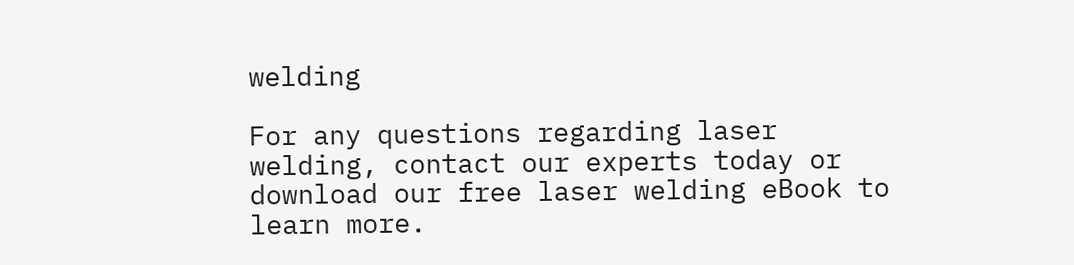welding

For any questions regarding laser welding, contact our experts today or download our free laser welding eBook to learn more.